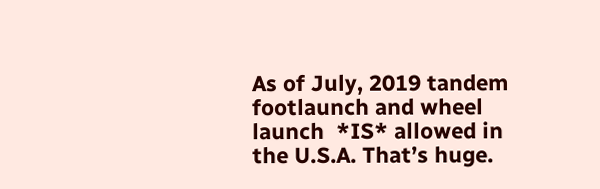As of July, 2019 tandem footlaunch and wheel launch  *IS* allowed in the U.S.A. That’s huge.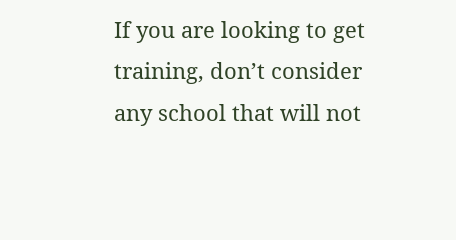If you are looking to get training, don’t consider any school that will not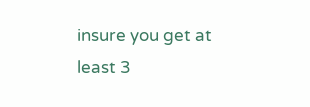insure you get at least 3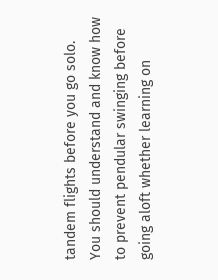tandem flights before you go solo. You should understand and know how to prevent pendular swinging before going aloft whether learning on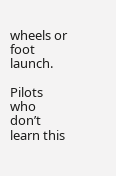wheels or foot launch.

Pilots who don’t learn this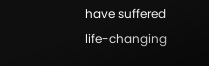have suffered life-changing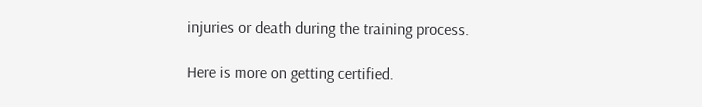injuries or death during the training process.

Here is more on getting certified.